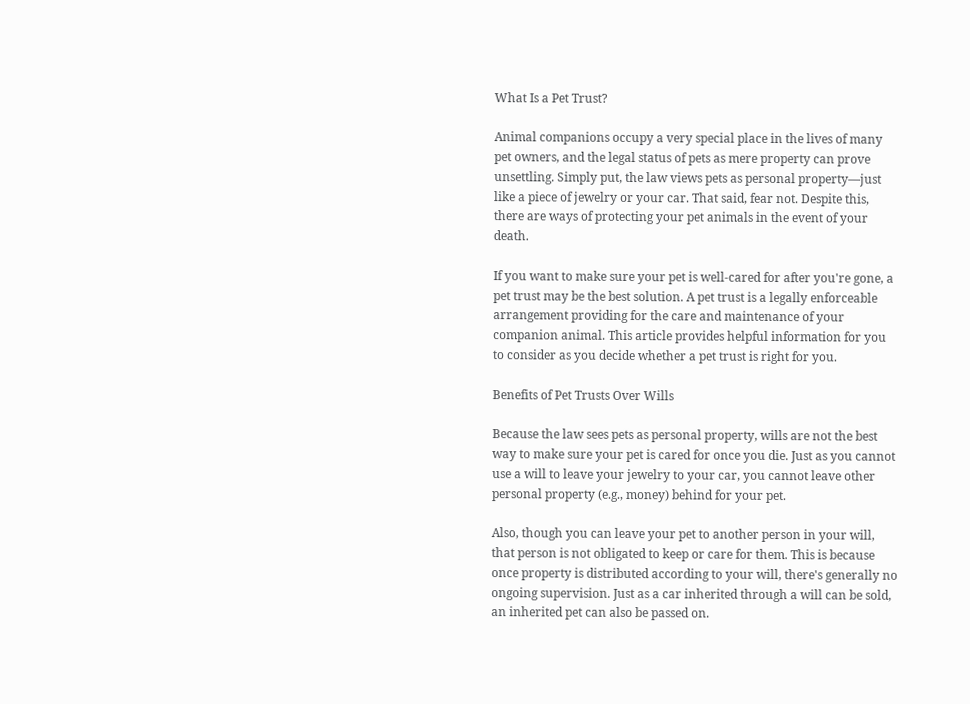What Is a Pet Trust?

Animal companions occupy a very special place in the lives of many pet owners, and the legal status of pets as mere property can prove unsettling. Simply put, the law views pets as personal property—just like a piece of jewelry or your car. That said, fear not. Despite this, there are ways of protecting your pet animals in the event of your death.

If you want to make sure your pet is well-cared for after you're gone, a pet trust may be the best solution. A pet trust is a legally enforceable arrangement providing for the care and maintenance of your companion animal. This article provides helpful information for you to consider as you decide whether a pet trust is right for you.

Benefits of Pet Trusts Over Wills

Because the law sees pets as personal property, wills are not the best way to make sure your pet is cared for once you die. Just as you cannot use a will to leave your jewelry to your car, you cannot leave other personal property (e.g., money) behind for your pet.

Also, though you can leave your pet to another person in your will, that person is not obligated to keep or care for them. This is because once property is distributed according to your will, there's generally no ongoing supervision. Just as a car inherited through a will can be sold, an inherited pet can also be passed on.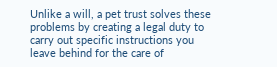Unlike a will, a pet trust solves these problems by creating a legal duty to carry out specific instructions you leave behind for the care of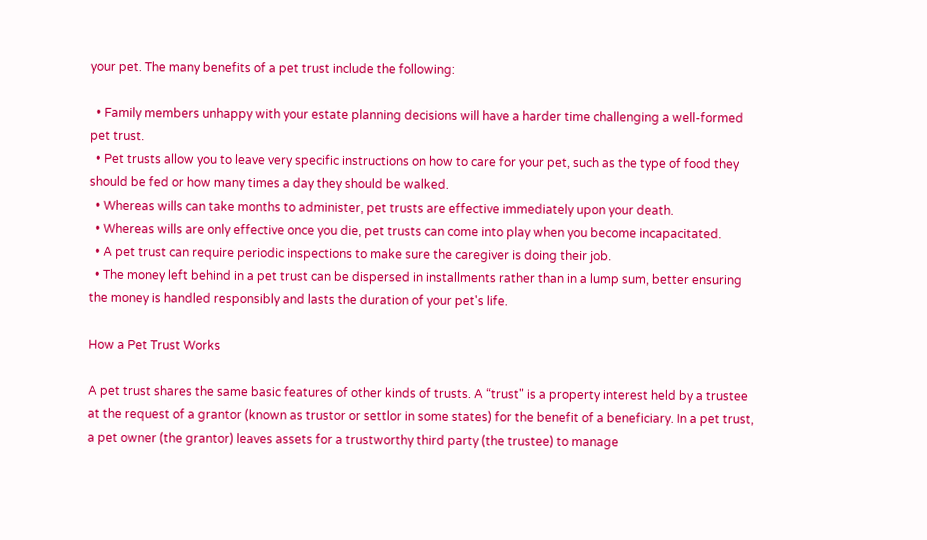your pet. The many benefits of a pet trust include the following:

  • Family members unhappy with your estate planning decisions will have a harder time challenging a well-formed pet trust.
  • Pet trusts allow you to leave very specific instructions on how to care for your pet, such as the type of food they should be fed or how many times a day they should be walked.
  • Whereas wills can take months to administer, pet trusts are effective immediately upon your death.
  • Whereas wills are only effective once you die, pet trusts can come into play when you become incapacitated.
  • A pet trust can require periodic inspections to make sure the caregiver is doing their job.
  • The money left behind in a pet trust can be dispersed in installments rather than in a lump sum, better ensuring the money is handled responsibly and lasts the duration of your pet's life.

How a Pet Trust Works

A pet trust shares the same basic features of other kinds of trusts. A “trust" is a property interest held by a trustee at the request of a grantor (known as trustor or settlor in some states) for the benefit of a beneficiary. In a pet trust, a pet owner (the grantor) leaves assets for a trustworthy third party (the trustee) to manage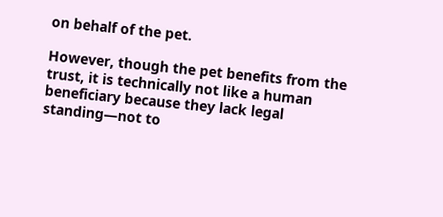on behalf of the pet.

However, though the pet benefits from the trust, it is technically not like a human beneficiary because they lack legal standing—not to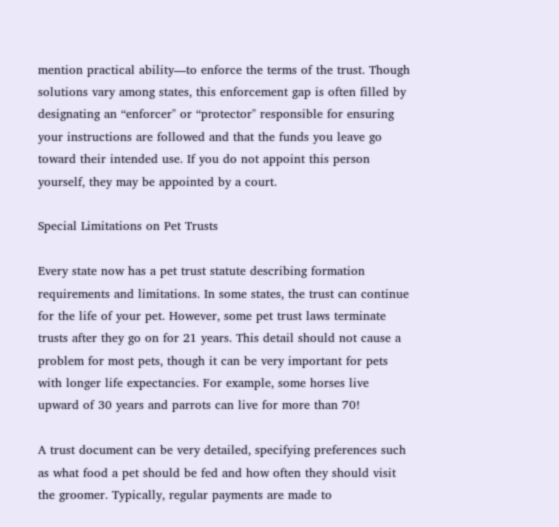mention practical ability—to enforce the terms of the trust. Though solutions vary among states, this enforcement gap is often filled by designating an “enforcer" or “protector" responsible for ensuring your instructions are followed and that the funds you leave go toward their intended use. If you do not appoint this person yourself, they may be appointed by a court.

Special Limitations on Pet Trusts

Every state now has a pet trust statute describing formation requirements and limitations. In some states, the trust can continue for the life of your pet. However, some pet trust laws terminate trusts after they go on for 21 years. This detail should not cause a problem for most pets, though it can be very important for pets with longer life expectancies. For example, some horses live upward of 30 years and parrots can live for more than 70!

A trust document can be very detailed, specifying preferences such as what food a pet should be fed and how often they should visit the groomer. Typically, regular payments are made to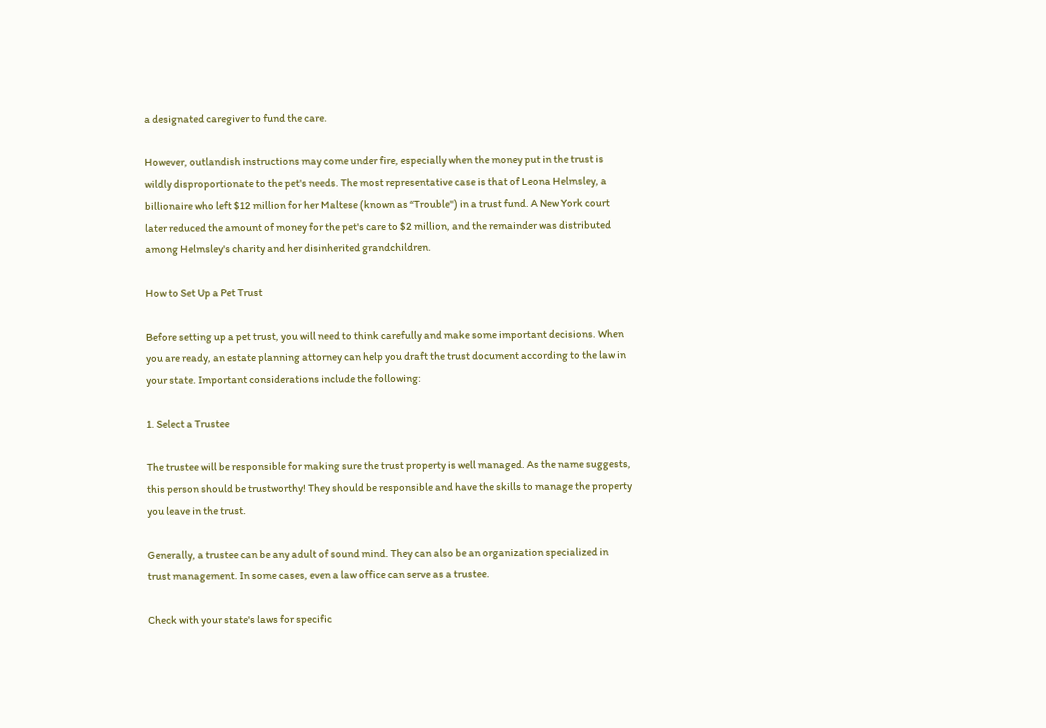a designated caregiver to fund the care.

However, outlandish instructions may come under fire, especially when the money put in the trust is wildly disproportionate to the pet's needs. The most representative case is that of Leona Helmsley, a billionaire who left $12 million for her Maltese (known as “Trouble") in a trust fund. A New York court later reduced the amount of money for the pet's care to $2 million, and the remainder was distributed among Helmsley's charity and her disinherited grandchildren.

How to Set Up a Pet Trust

Before setting up a pet trust, you will need to think carefully and make some important decisions. When you are ready, an estate planning attorney can help you draft the trust document according to the law in your state. Important considerations include the following:

1. Select a Trustee

The trustee will be responsible for making sure the trust property is well managed. As the name suggests, this person should be trustworthy! They should be responsible and have the skills to manage the property you leave in the trust.

Generally, a trustee can be any adult of sound mind. They can also be an organization specialized in trust management. In some cases, even a law office can serve as a trustee.

Check with your state's laws for specific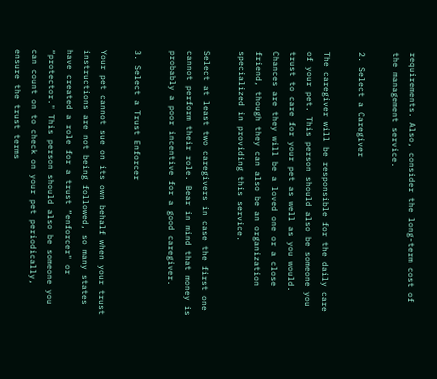requirements. Also, consider the long-term cost of the management service.

2. Select a Caregiver

The caregiver will be responsible for the daily care of your pet. This person should also be someone you trust to care for your pet as well as you would. Chances are they will be a loved one or a close friend, though they can also be an organization specialized in providing this service.

Select at least two caregivers in case the first one cannot perform their role. Bear in mind that money is probably a poor incentive for a good caregiver.

3. Select a Trust Enforcer

Your pet cannot sue on its own behalf when your trust instructions are not being followed, so many states have created a role for a trust “enforcer" or “protector." This person should also be someone you can count on to check on your pet periodically, ensure the trust terms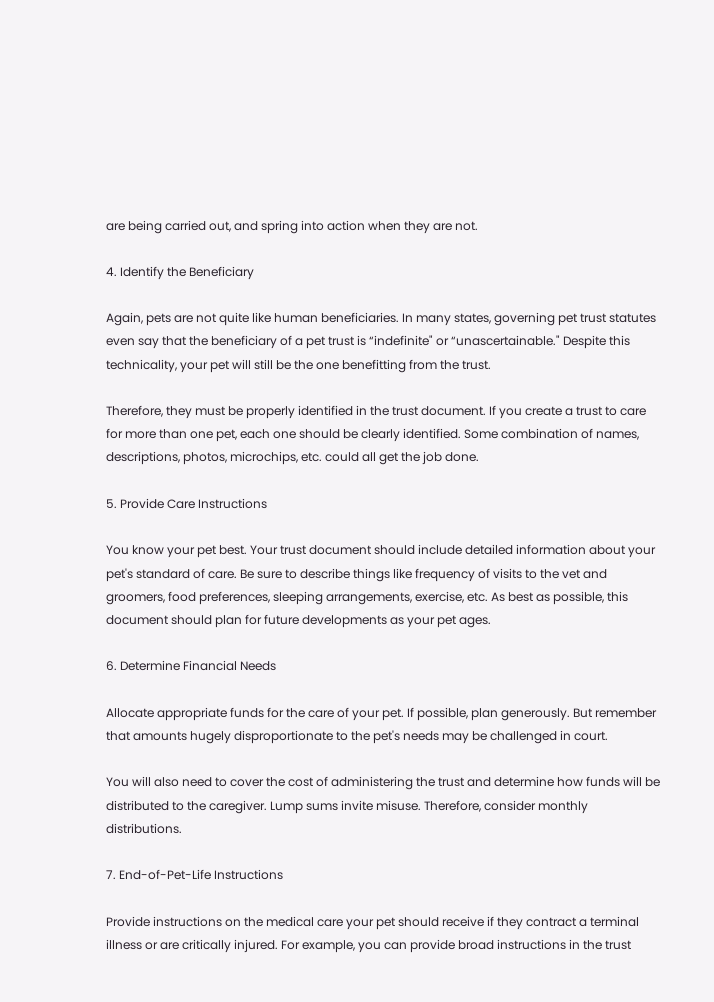are being carried out, and spring into action when they are not.

4. Identify the Beneficiary

Again, pets are not quite like human beneficiaries. In many states, governing pet trust statutes even say that the beneficiary of a pet trust is “indefinite" or “unascertainable." Despite this technicality, your pet will still be the one benefitting from the trust.

Therefore, they must be properly identified in the trust document. If you create a trust to care for more than one pet, each one should be clearly identified. Some combination of names, descriptions, photos, microchips, etc. could all get the job done.

5. Provide Care Instructions

You know your pet best. Your trust document should include detailed information about your pet's standard of care. Be sure to describe things like frequency of visits to the vet and groomers, food preferences, sleeping arrangements, exercise, etc. As best as possible, this document should plan for future developments as your pet ages.

6. Determine Financial Needs

Allocate appropriate funds for the care of your pet. If possible, plan generously. But remember that amounts hugely disproportionate to the pet's needs may be challenged in court.

You will also need to cover the cost of administering the trust and determine how funds will be distributed to the caregiver. Lump sums invite misuse. Therefore, consider monthly distributions.

7. End-of-Pet-Life Instructions

Provide instructions on the medical care your pet should receive if they contract a terminal illness or are critically injured. For example, you can provide broad instructions in the trust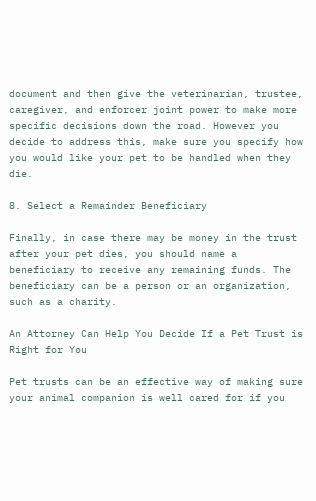document and then give the veterinarian, trustee, caregiver, and enforcer joint power to make more specific decisions down the road. However you decide to address this, make sure you specify how you would like your pet to be handled when they die.

8. Select a Remainder Beneficiary

Finally, in case there may be money in the trust after your pet dies, you should name a beneficiary to receive any remaining funds. The beneficiary can be a person or an organization, such as a charity.

An Attorney Can Help You Decide If a Pet Trust is Right for You

Pet trusts can be an effective way of making sure your animal companion is well cared for if you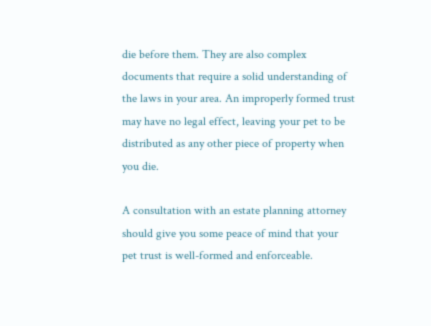die before them. They are also complex documents that require a solid understanding of the laws in your area. An improperly formed trust may have no legal effect, leaving your pet to be distributed as any other piece of property when you die.

A consultation with an estate planning attorney should give you some peace of mind that your pet trust is well-formed and enforceable.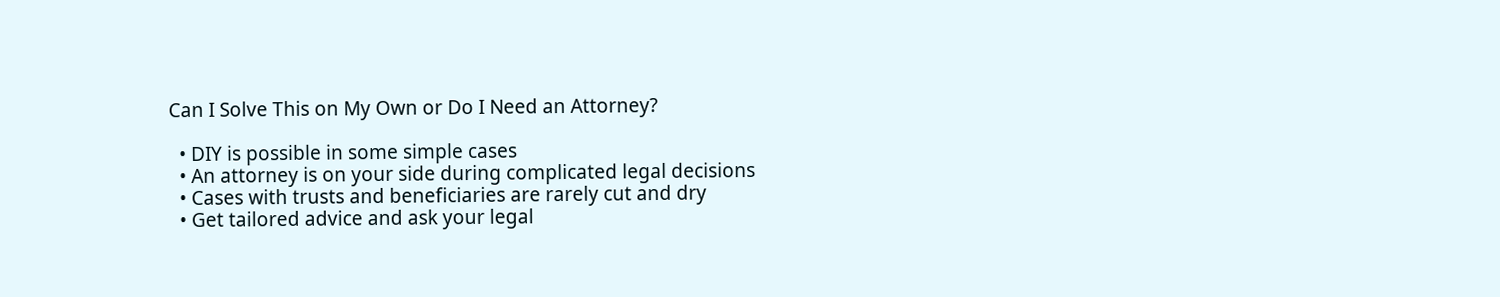Can I Solve This on My Own or Do I Need an Attorney?

  • DIY is possible in some simple cases
  • An attorney is on your side during complicated legal decisions
  • Cases with trusts and beneficiaries are rarely cut and dry
  • Get tailored advice and ask your legal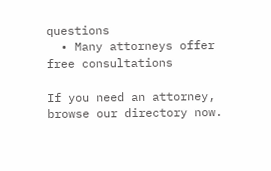questions
  • Many attorneys offer free consultations

If you need an attorney, browse our directory now.